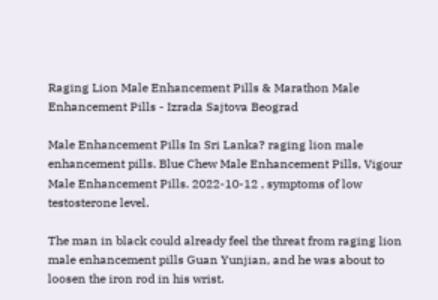Raging Lion Male Enhancement Pills & Marathon Male Enhancement Pills - Izrada Sajtova Beograd

Male Enhancement Pills In Sri Lanka? raging lion male enhancement pills. Blue Chew Male Enhancement Pills, Vigour Male Enhancement Pills. 2022-10-12 , symptoms of low testosterone level.

The man in black could already feel the threat from raging lion male enhancement pills Guan Yunjian, and he was about to loosen the iron rod in his wrist.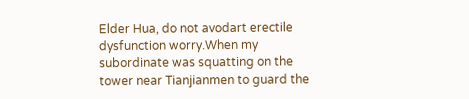Elder Hua, do not avodart erectile dysfunction worry.When my subordinate was squatting on the tower near Tianjianmen to guard the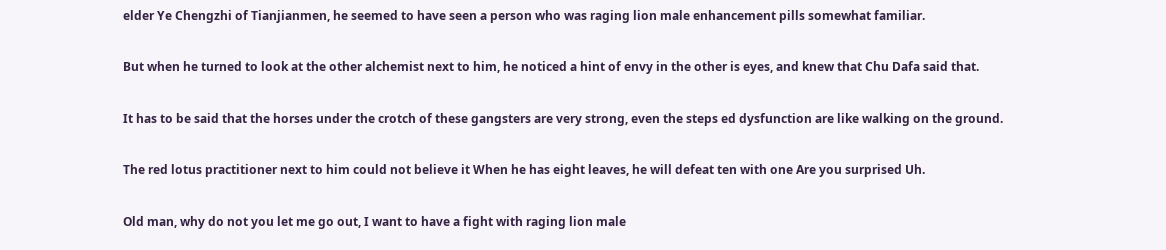elder Ye Chengzhi of Tianjianmen, he seemed to have seen a person who was raging lion male enhancement pills somewhat familiar.

But when he turned to look at the other alchemist next to him, he noticed a hint of envy in the other is eyes, and knew that Chu Dafa said that.

It has to be said that the horses under the crotch of these gangsters are very strong, even the steps ed dysfunction are like walking on the ground.

The red lotus practitioner next to him could not believe it When he has eight leaves, he will defeat ten with one Are you surprised Uh.

Old man, why do not you let me go out, I want to have a fight with raging lion male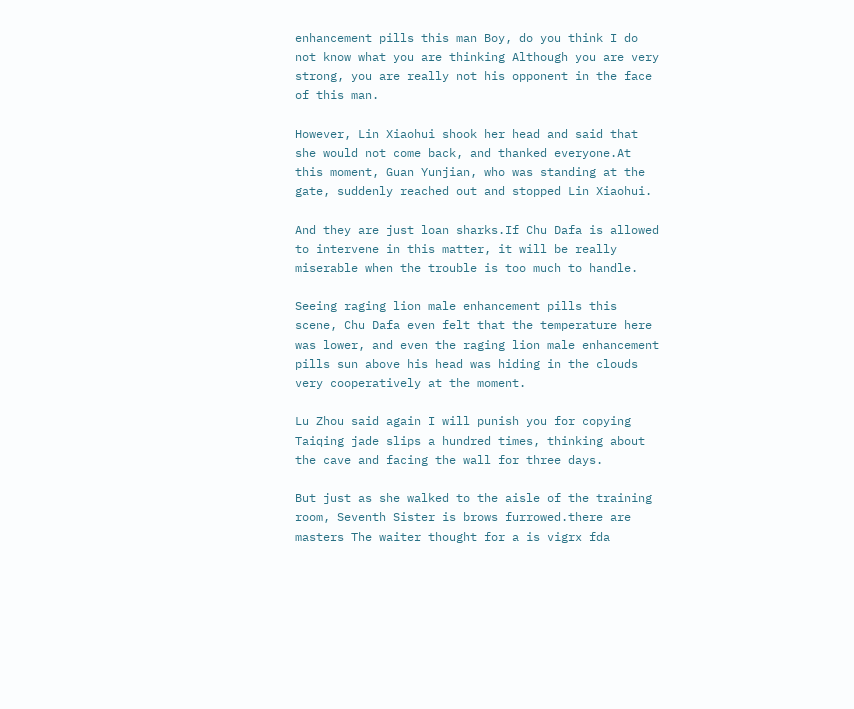enhancement pills this man Boy, do you think I do not know what you are thinking Although you are very strong, you are really not his opponent in the face of this man.

However, Lin Xiaohui shook her head and said that she would not come back, and thanked everyone.At this moment, Guan Yunjian, who was standing at the gate, suddenly reached out and stopped Lin Xiaohui.

And they are just loan sharks.If Chu Dafa is allowed to intervene in this matter, it will be really miserable when the trouble is too much to handle.

Seeing raging lion male enhancement pills this scene, Chu Dafa even felt that the temperature here was lower, and even the raging lion male enhancement pills sun above his head was hiding in the clouds very cooperatively at the moment.

Lu Zhou said again I will punish you for copying Taiqing jade slips a hundred times, thinking about the cave and facing the wall for three days.

But just as she walked to the aisle of the training room, Seventh Sister is brows furrowed.there are masters The waiter thought for a is vigrx fda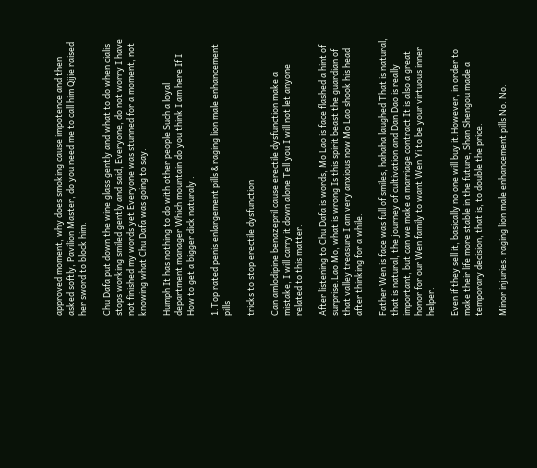approved moment, why does smoking cause impotence and then asked softly, Pavilion Master, do you need me to call him Qijie raised her sword to block him.

Chu Dafa put down the wine glass gently and what to do when cialis stops working smiled gently and said, Everyone, do not worry I have not finished my words yet Everyone was stunned for a moment, not knowing what Chu Dafa was going to say.

Humph It has nothing to do with other people Such a loyal department manager Which mountain do you think I am here If I How to get a bigger dick naturaly .

1.Top rated penis enlargement pills & raging lion male enhancement pills

tricks to stop erectile dysfunction

Can amlodipine benazepril cause erectile dysfunction make a mistake, I will carry it down alone Tell you I will not let anyone related to this matter.

After listening to Chu Dafa is words, Mo Lao is face flashed a hint of surprise.Lao Mo, what is wrong Is this spirit beast the guardian of that valley treasure I am very anxious now Mo Lao shook his head after thinking for a while.

Father Wen is face was full of smiles, hahaha laughed That is natural, that is natural, the journey of cultivation and Dan Dao is really important, but can we make a marriage contract It is also a great honor for our Wen family to want Wen Yi to be your virtuous inner helper.

Even if they sell it, basically no one will buy it.However, in order to make their life more stable in the future, Shan Shengou made a temporary decision, that is, to double the price.

Minor injuries. raging lion male enhancement pills No. No.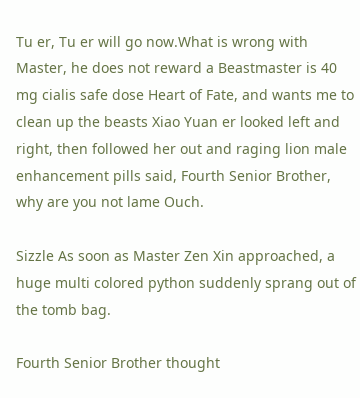Tu er, Tu er will go now.What is wrong with Master, he does not reward a Beastmaster is 40 mg cialis safe dose Heart of Fate, and wants me to clean up the beasts Xiao Yuan er looked left and right, then followed her out and raging lion male enhancement pills said, Fourth Senior Brother, why are you not lame Ouch.

Sizzle As soon as Master Zen Xin approached, a huge multi colored python suddenly sprang out of the tomb bag.

Fourth Senior Brother thought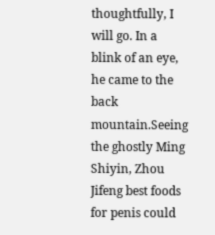thoughtfully, I will go. In a blink of an eye, he came to the back mountain.Seeing the ghostly Ming Shiyin, Zhou Jifeng best foods for penis could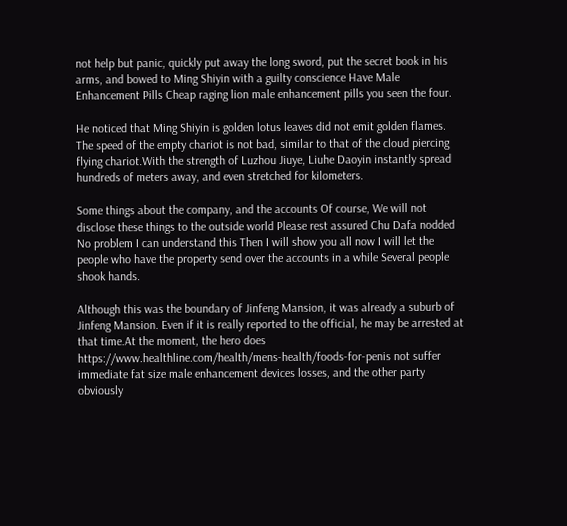not help but panic, quickly put away the long sword, put the secret book in his arms, and bowed to Ming Shiyin with a guilty conscience Have Male Enhancement Pills Cheap raging lion male enhancement pills you seen the four.

He noticed that Ming Shiyin is golden lotus leaves did not emit golden flames. The speed of the empty chariot is not bad, similar to that of the cloud piercing flying chariot.With the strength of Luzhou Jiuye, Liuhe Daoyin instantly spread hundreds of meters away, and even stretched for kilometers.

Some things about the company, and the accounts Of course, We will not disclose these things to the outside world Please rest assured Chu Dafa nodded No problem I can understand this Then I will show you all now I will let the people who have the property send over the accounts in a while Several people shook hands.

Although this was the boundary of Jinfeng Mansion, it was already a suburb of Jinfeng Mansion. Even if it is really reported to the official, he may be arrested at that time.At the moment, the hero does https://www.healthline.com/health/mens-health/foods-for-penis not suffer immediate fat size male enhancement devices losses, and the other party obviously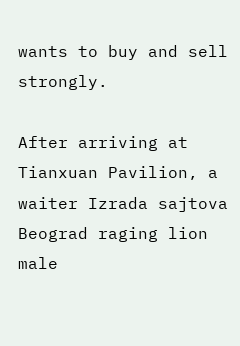wants to buy and sell strongly.

After arriving at Tianxuan Pavilion, a waiter Izrada sajtova Beograd raging lion male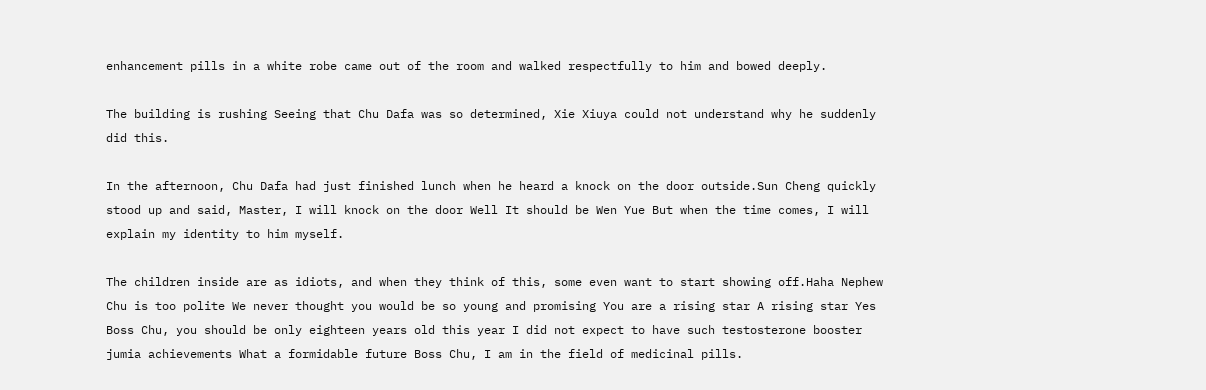enhancement pills in a white robe came out of the room and walked respectfully to him and bowed deeply.

The building is rushing Seeing that Chu Dafa was so determined, Xie Xiuya could not understand why he suddenly did this.

In the afternoon, Chu Dafa had just finished lunch when he heard a knock on the door outside.Sun Cheng quickly stood up and said, Master, I will knock on the door Well It should be Wen Yue But when the time comes, I will explain my identity to him myself.

The children inside are as idiots, and when they think of this, some even want to start showing off.Haha Nephew Chu is too polite We never thought you would be so young and promising You are a rising star A rising star Yes Boss Chu, you should be only eighteen years old this year I did not expect to have such testosterone booster jumia achievements What a formidable future Boss Chu, I am in the field of medicinal pills.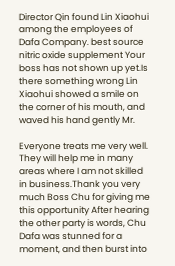Director Qin found Lin Xiaohui among the employees of Dafa Company. best source nitric oxide supplement Your boss has not shown up yet.Is there something wrong Lin Xiaohui showed a smile on the corner of his mouth, and waved his hand gently Mr.

Everyone treats me very well. They will help me in many areas where I am not skilled in business.Thank you very much Boss Chu for giving me this opportunity After hearing the other party is words, Chu Dafa was stunned for a moment, and then burst into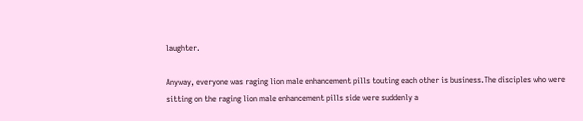laughter.

Anyway, everyone was raging lion male enhancement pills touting each other is business.The disciples who were sitting on the raging lion male enhancement pills side were suddenly a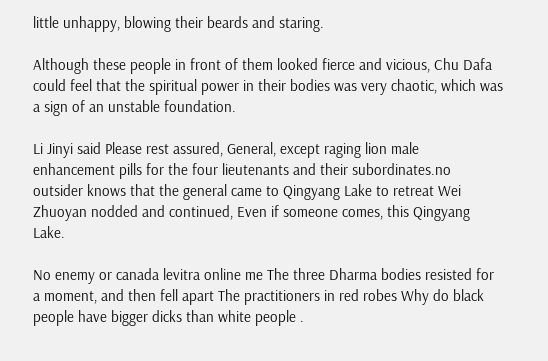little unhappy, blowing their beards and staring.

Although these people in front of them looked fierce and vicious, Chu Dafa could feel that the spiritual power in their bodies was very chaotic, which was a sign of an unstable foundation.

Li Jinyi said Please rest assured, General, except raging lion male enhancement pills for the four lieutenants and their subordinates.no outsider knows that the general came to Qingyang Lake to retreat Wei Zhuoyan nodded and continued, Even if someone comes, this Qingyang Lake.

No enemy or canada levitra online me The three Dharma bodies resisted for a moment, and then fell apart The practitioners in red robes Why do black people have bigger dicks than white people .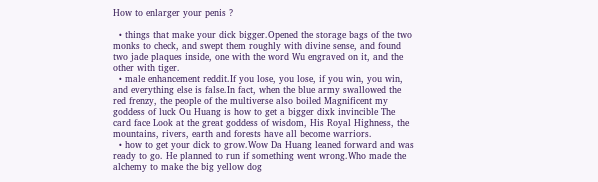How to enlarger your penis ?

  • things that make your dick bigger.Opened the storage bags of the two monks to check, and swept them roughly with divine sense, and found two jade plaques inside, one with the word Wu engraved on it, and the other with tiger.
  • male enhancement reddit.If you lose, you lose, if you win, you win, and everything else is false.In fact, when the blue army swallowed the red frenzy, the people of the multiverse also boiled Magnificent my goddess of luck Ou Huang is how to get a bigger dixk invincible The card face Look at the great goddess of wisdom, His Royal Highness, the mountains, rivers, earth and forests have all become warriors.
  • how to get your dick to grow.Wow Da Huang leaned forward and was ready to go. He planned to run if something went wrong.Who made the alchemy to make the big yellow dog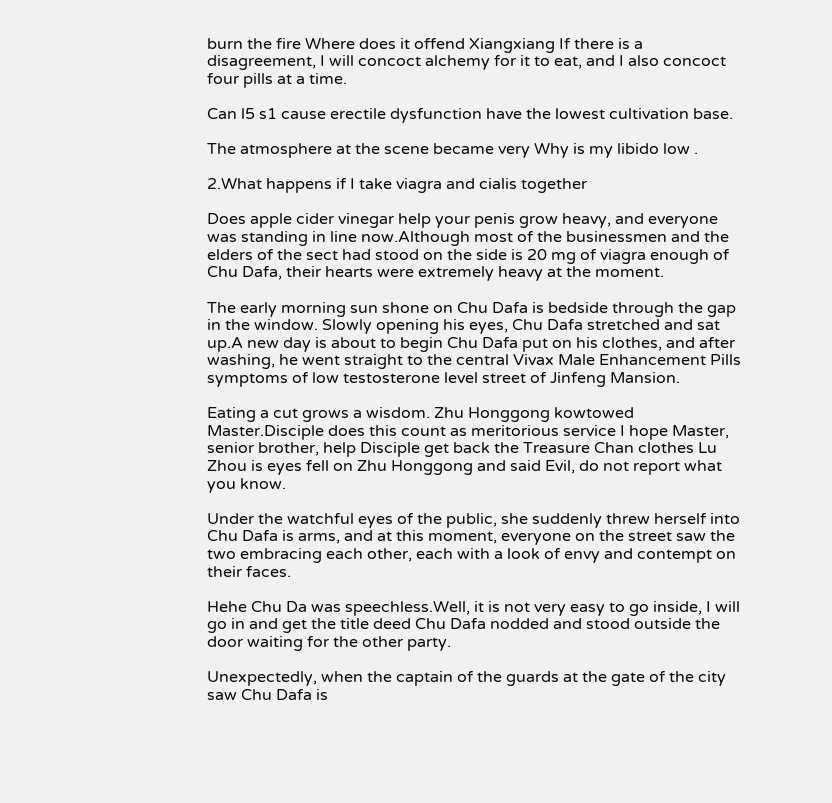burn the fire Where does it offend Xiangxiang If there is a disagreement, I will concoct alchemy for it to eat, and I also concoct four pills at a time.

Can l5 s1 cause erectile dysfunction have the lowest cultivation base.

The atmosphere at the scene became very Why is my libido low .

2.What happens if I take viagra and cialis together

Does apple cider vinegar help your penis grow heavy, and everyone was standing in line now.Although most of the businessmen and the elders of the sect had stood on the side is 20 mg of viagra enough of Chu Dafa, their hearts were extremely heavy at the moment.

The early morning sun shone on Chu Dafa is bedside through the gap in the window. Slowly opening his eyes, Chu Dafa stretched and sat up.A new day is about to begin Chu Dafa put on his clothes, and after washing, he went straight to the central Vivax Male Enhancement Pills symptoms of low testosterone level street of Jinfeng Mansion.

Eating a cut grows a wisdom. Zhu Honggong kowtowed Master.Disciple does this count as meritorious service I hope Master, senior brother, help Disciple get back the Treasure Chan clothes Lu Zhou is eyes fell on Zhu Honggong and said Evil, do not report what you know.

Under the watchful eyes of the public, she suddenly threw herself into Chu Dafa is arms, and at this moment, everyone on the street saw the two embracing each other, each with a look of envy and contempt on their faces.

Hehe Chu Da was speechless.Well, it is not very easy to go inside, I will go in and get the title deed Chu Dafa nodded and stood outside the door waiting for the other party.

Unexpectedly, when the captain of the guards at the gate of the city saw Chu Dafa is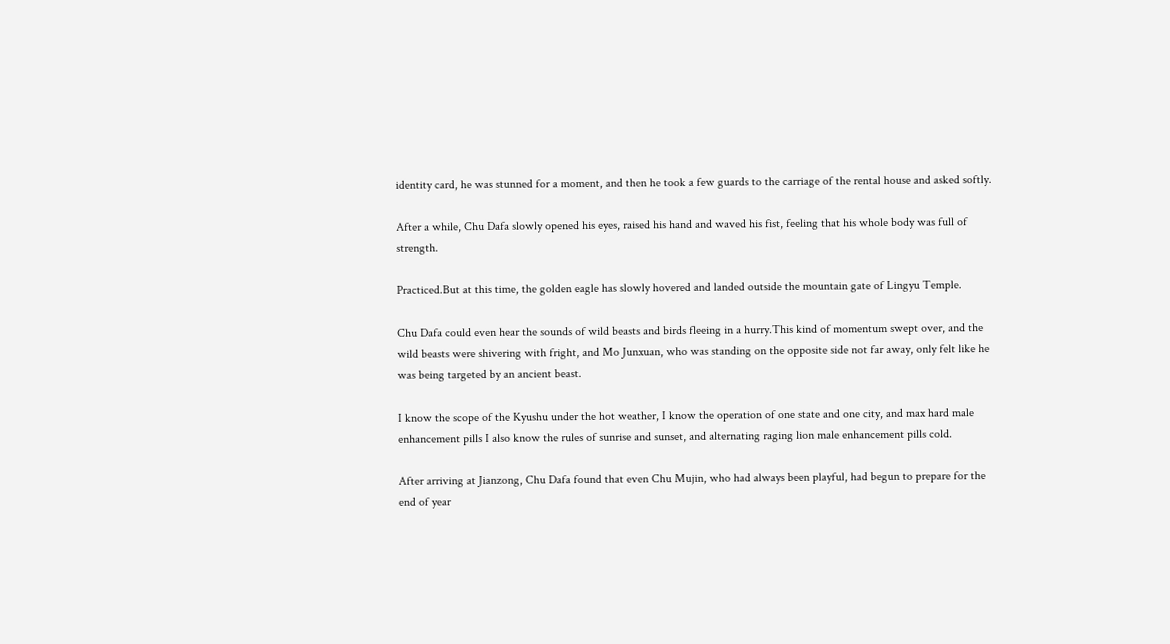identity card, he was stunned for a moment, and then he took a few guards to the carriage of the rental house and asked softly.

After a while, Chu Dafa slowly opened his eyes, raised his hand and waved his fist, feeling that his whole body was full of strength.

Practiced.But at this time, the golden eagle has slowly hovered and landed outside the mountain gate of Lingyu Temple.

Chu Dafa could even hear the sounds of wild beasts and birds fleeing in a hurry.This kind of momentum swept over, and the wild beasts were shivering with fright, and Mo Junxuan, who was standing on the opposite side not far away, only felt like he was being targeted by an ancient beast.

I know the scope of the Kyushu under the hot weather, I know the operation of one state and one city, and max hard male enhancement pills I also know the rules of sunrise and sunset, and alternating raging lion male enhancement pills cold.

After arriving at Jianzong, Chu Dafa found that even Chu Mujin, who had always been playful, had begun to prepare for the end of year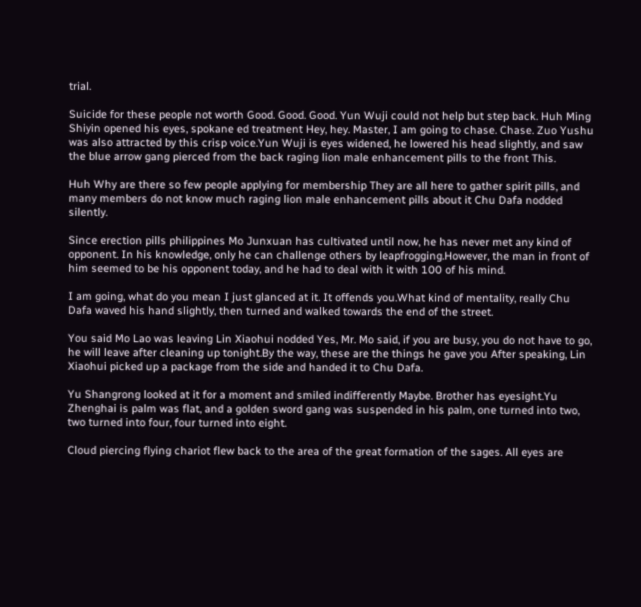trial.

Suicide for these people not worth Good. Good. Good. Yun Wuji could not help but step back. Huh Ming Shiyin opened his eyes, spokane ed treatment Hey, hey. Master, I am going to chase. Chase. Zuo Yushu was also attracted by this crisp voice.Yun Wuji is eyes widened, he lowered his head slightly, and saw the blue arrow gang pierced from the back raging lion male enhancement pills to the front This.

Huh Why are there so few people applying for membership They are all here to gather spirit pills, and many members do not know much raging lion male enhancement pills about it Chu Dafa nodded silently.

Since erection pills philippines Mo Junxuan has cultivated until now, he has never met any kind of opponent. In his knowledge, only he can challenge others by leapfrogging.However, the man in front of him seemed to be his opponent today, and he had to deal with it with 100 of his mind.

I am going, what do you mean I just glanced at it. It offends you.What kind of mentality, really Chu Dafa waved his hand slightly, then turned and walked towards the end of the street.

You said Mo Lao was leaving Lin Xiaohui nodded Yes, Mr. Mo said, if you are busy, you do not have to go, he will leave after cleaning up tonight.By the way, these are the things he gave you After speaking, Lin Xiaohui picked up a package from the side and handed it to Chu Dafa.

Yu Shangrong looked at it for a moment and smiled indifferently Maybe. Brother has eyesight.Yu Zhenghai is palm was flat, and a golden sword gang was suspended in his palm, one turned into two, two turned into four, four turned into eight.

Cloud piercing flying chariot flew back to the area of the great formation of the sages. All eyes are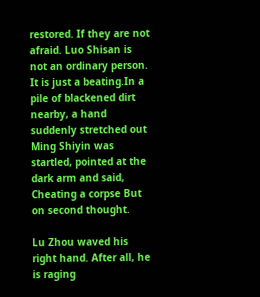restored. If they are not afraid. Luo Shisan is not an ordinary person. It is just a beating.In a pile of blackened dirt nearby, a hand suddenly stretched out Ming Shiyin was startled, pointed at the dark arm and said, Cheating a corpse But on second thought.

Lu Zhou waved his right hand. After all, he is raging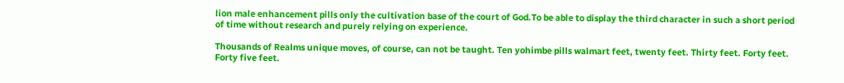lion male enhancement pills only the cultivation base of the court of God.To be able to display the third character in such a short period of time without research and purely relying on experience.

Thousands of Realms unique moves, of course, can not be taught. Ten yohimbe pills walmart feet, twenty feet. Thirty feet. Forty feet. Forty five feet.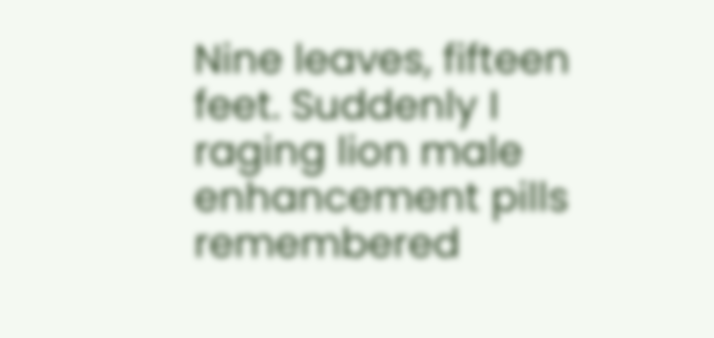Nine leaves, fifteen feet. Suddenly I raging lion male enhancement pills remembered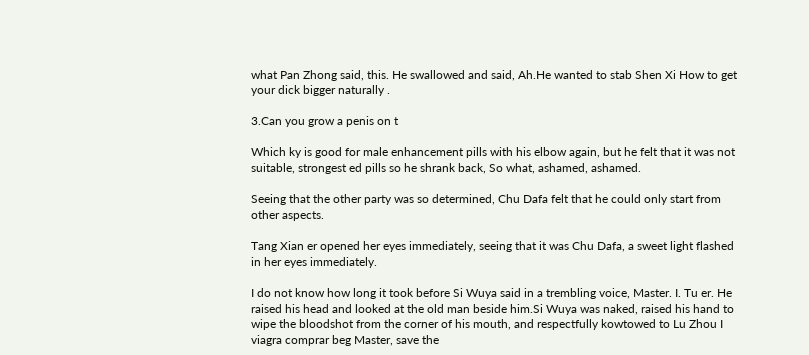what Pan Zhong said, this. He swallowed and said, Ah.He wanted to stab Shen Xi How to get your dick bigger naturally .

3.Can you grow a penis on t

Which ky is good for male enhancement pills with his elbow again, but he felt that it was not suitable, strongest ed pills so he shrank back, So what, ashamed, ashamed.

Seeing that the other party was so determined, Chu Dafa felt that he could only start from other aspects.

Tang Xian er opened her eyes immediately, seeing that it was Chu Dafa, a sweet light flashed in her eyes immediately.

I do not know how long it took before Si Wuya said in a trembling voice, Master. I. Tu er. He raised his head and looked at the old man beside him.Si Wuya was naked, raised his hand to wipe the bloodshot from the corner of his mouth, and respectfully kowtowed to Lu Zhou I viagra comprar beg Master, save the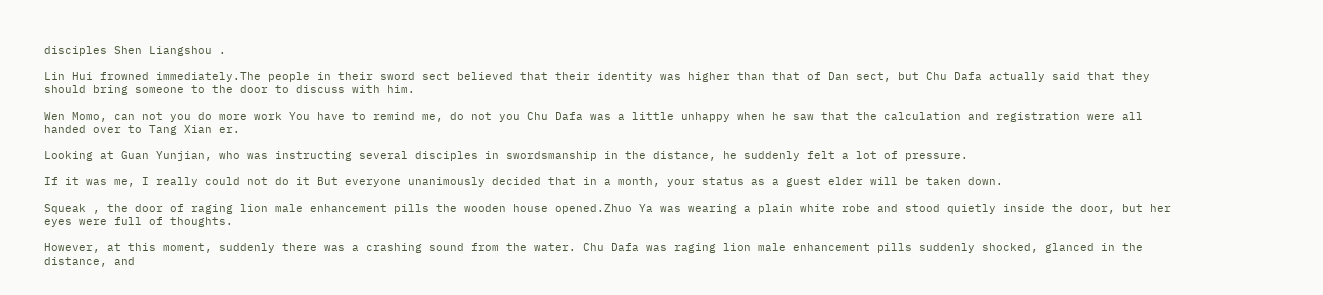disciples Shen Liangshou .

Lin Hui frowned immediately.The people in their sword sect believed that their identity was higher than that of Dan sect, but Chu Dafa actually said that they should bring someone to the door to discuss with him.

Wen Momo, can not you do more work You have to remind me, do not you Chu Dafa was a little unhappy when he saw that the calculation and registration were all handed over to Tang Xian er.

Looking at Guan Yunjian, who was instructing several disciples in swordsmanship in the distance, he suddenly felt a lot of pressure.

If it was me, I really could not do it But everyone unanimously decided that in a month, your status as a guest elder will be taken down.

Squeak , the door of raging lion male enhancement pills the wooden house opened.Zhuo Ya was wearing a plain white robe and stood quietly inside the door, but her eyes were full of thoughts.

However, at this moment, suddenly there was a crashing sound from the water. Chu Dafa was raging lion male enhancement pills suddenly shocked, glanced in the distance, and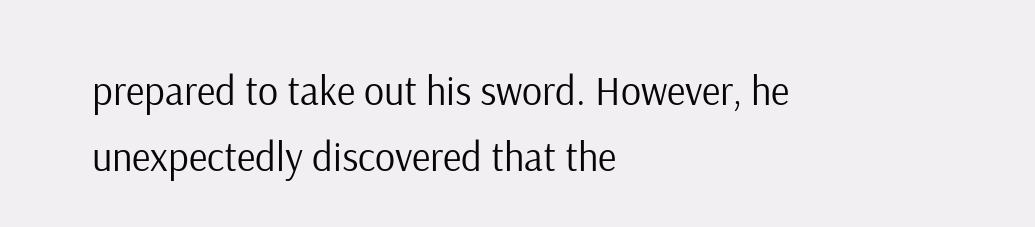prepared to take out his sword. However, he unexpectedly discovered that the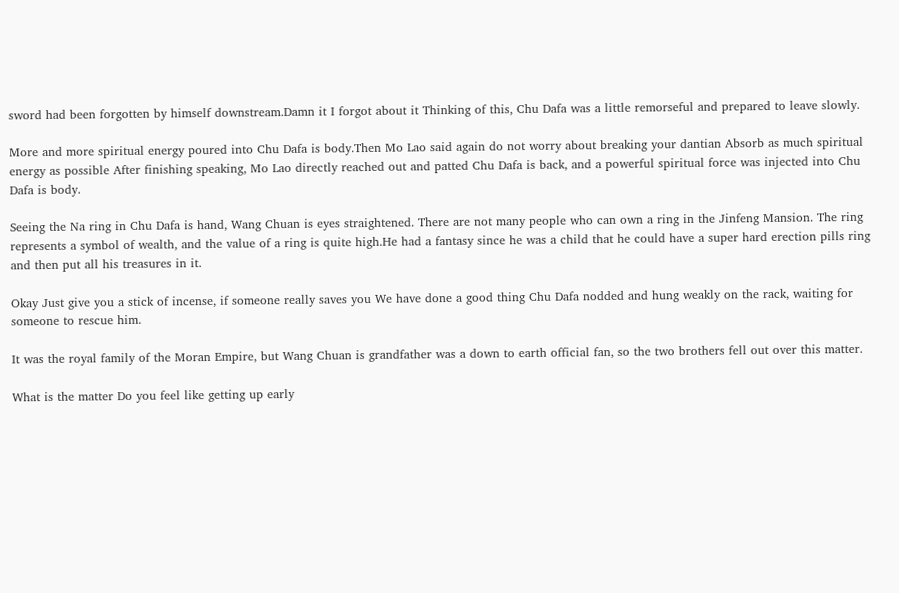sword had been forgotten by himself downstream.Damn it I forgot about it Thinking of this, Chu Dafa was a little remorseful and prepared to leave slowly.

More and more spiritual energy poured into Chu Dafa is body.Then Mo Lao said again do not worry about breaking your dantian Absorb as much spiritual energy as possible After finishing speaking, Mo Lao directly reached out and patted Chu Dafa is back, and a powerful spiritual force was injected into Chu Dafa is body.

Seeing the Na ring in Chu Dafa is hand, Wang Chuan is eyes straightened. There are not many people who can own a ring in the Jinfeng Mansion. The ring represents a symbol of wealth, and the value of a ring is quite high.He had a fantasy since he was a child that he could have a super hard erection pills ring and then put all his treasures in it.

Okay Just give you a stick of incense, if someone really saves you We have done a good thing Chu Dafa nodded and hung weakly on the rack, waiting for someone to rescue him.

It was the royal family of the Moran Empire, but Wang Chuan is grandfather was a down to earth official fan, so the two brothers fell out over this matter.

What is the matter Do you feel like getting up early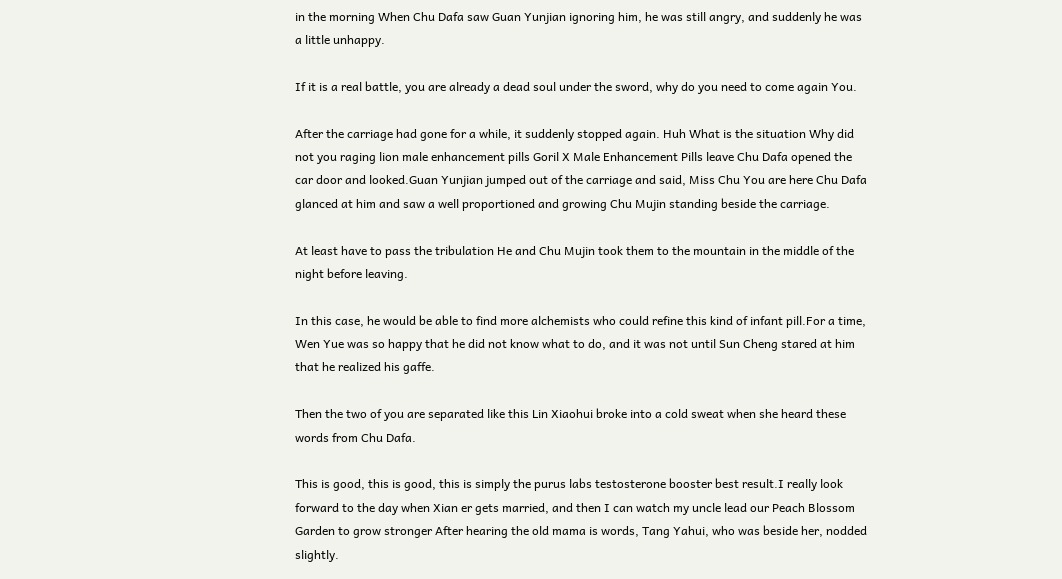in the morning When Chu Dafa saw Guan Yunjian ignoring him, he was still angry, and suddenly he was a little unhappy.

If it is a real battle, you are already a dead soul under the sword, why do you need to come again You.

After the carriage had gone for a while, it suddenly stopped again. Huh What is the situation Why did not you raging lion male enhancement pills Goril X Male Enhancement Pills leave Chu Dafa opened the car door and looked.Guan Yunjian jumped out of the carriage and said, Miss Chu You are here Chu Dafa glanced at him and saw a well proportioned and growing Chu Mujin standing beside the carriage.

At least have to pass the tribulation He and Chu Mujin took them to the mountain in the middle of the night before leaving.

In this case, he would be able to find more alchemists who could refine this kind of infant pill.For a time, Wen Yue was so happy that he did not know what to do, and it was not until Sun Cheng stared at him that he realized his gaffe.

Then the two of you are separated like this Lin Xiaohui broke into a cold sweat when she heard these words from Chu Dafa.

This is good, this is good, this is simply the purus labs testosterone booster best result.I really look forward to the day when Xian er gets married, and then I can watch my uncle lead our Peach Blossom Garden to grow stronger After hearing the old mama is words, Tang Yahui, who was beside her, nodded slightly.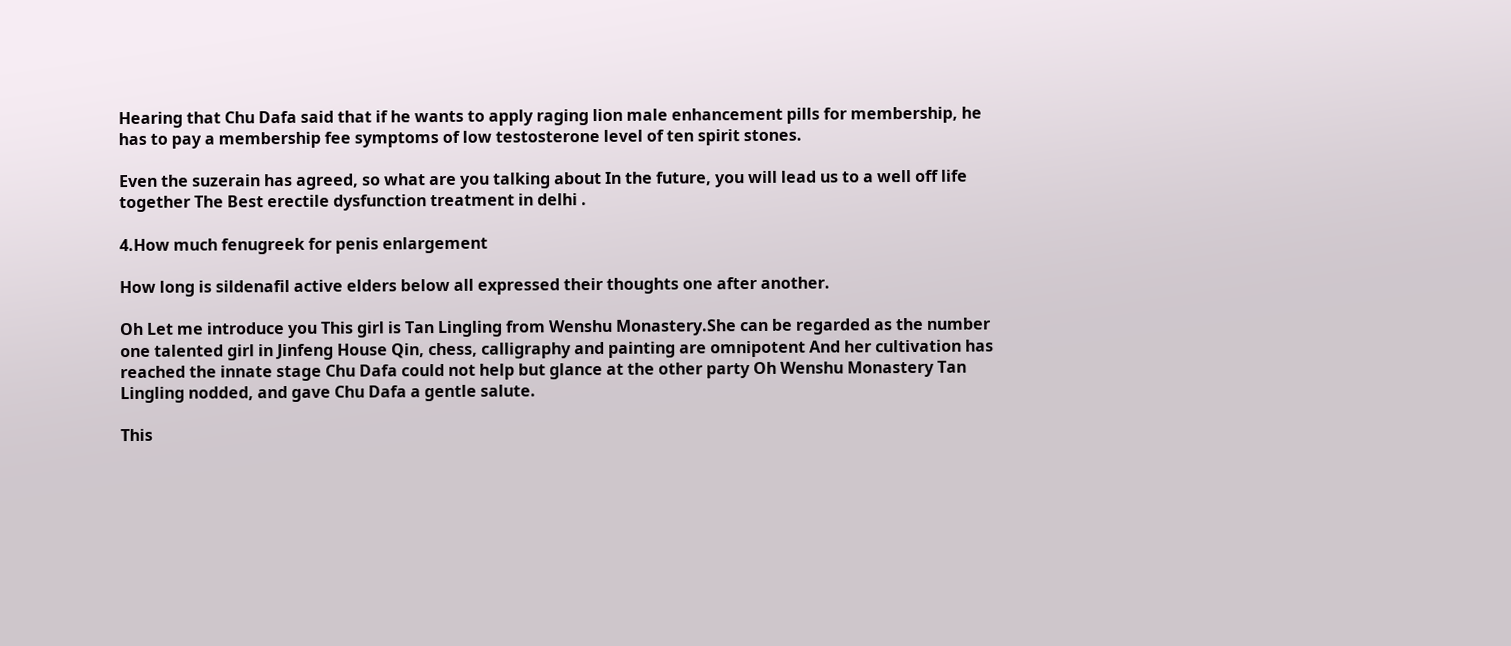Hearing that Chu Dafa said that if he wants to apply raging lion male enhancement pills for membership, he has to pay a membership fee symptoms of low testosterone level of ten spirit stones.

Even the suzerain has agreed, so what are you talking about In the future, you will lead us to a well off life together The Best erectile dysfunction treatment in delhi .

4.How much fenugreek for penis enlargement

How long is sildenafil active elders below all expressed their thoughts one after another.

Oh Let me introduce you This girl is Tan Lingling from Wenshu Monastery.She can be regarded as the number one talented girl in Jinfeng House Qin, chess, calligraphy and painting are omnipotent And her cultivation has reached the innate stage Chu Dafa could not help but glance at the other party Oh Wenshu Monastery Tan Lingling nodded, and gave Chu Dafa a gentle salute.

This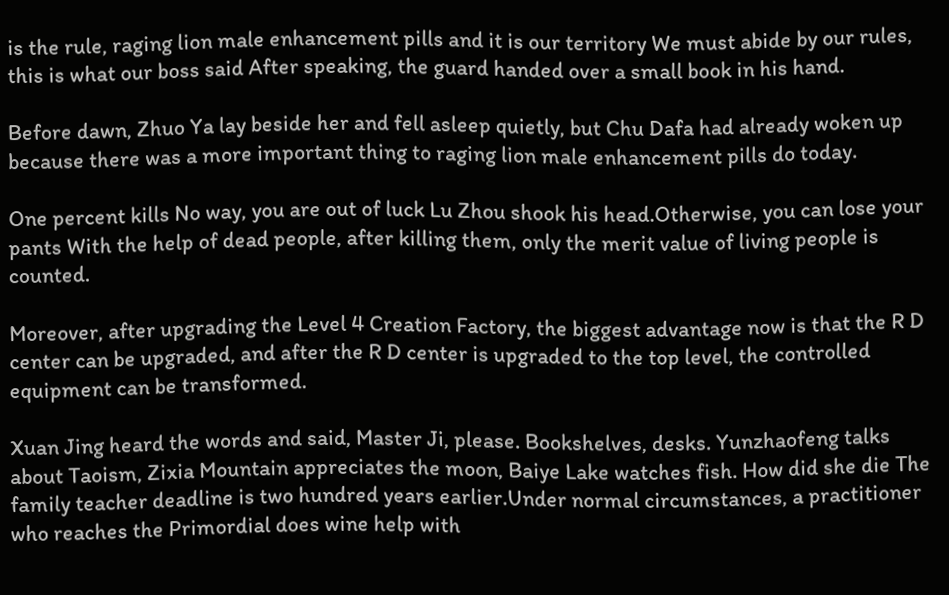is the rule, raging lion male enhancement pills and it is our territory We must abide by our rules, this is what our boss said After speaking, the guard handed over a small book in his hand.

Before dawn, Zhuo Ya lay beside her and fell asleep quietly, but Chu Dafa had already woken up because there was a more important thing to raging lion male enhancement pills do today.

One percent kills No way, you are out of luck Lu Zhou shook his head.Otherwise, you can lose your pants With the help of dead people, after killing them, only the merit value of living people is counted.

Moreover, after upgrading the Level 4 Creation Factory, the biggest advantage now is that the R D center can be upgraded, and after the R D center is upgraded to the top level, the controlled equipment can be transformed.

Xuan Jing heard the words and said, Master Ji, please. Bookshelves, desks. Yunzhaofeng talks about Taoism, Zixia Mountain appreciates the moon, Baiye Lake watches fish. How did she die The family teacher deadline is two hundred years earlier.Under normal circumstances, a practitioner who reaches the Primordial does wine help with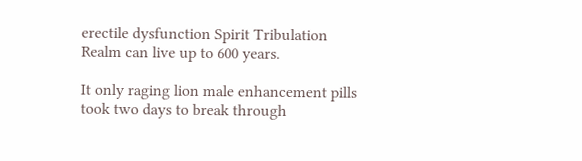erectile dysfunction Spirit Tribulation Realm can live up to 600 years.

It only raging lion male enhancement pills took two days to break through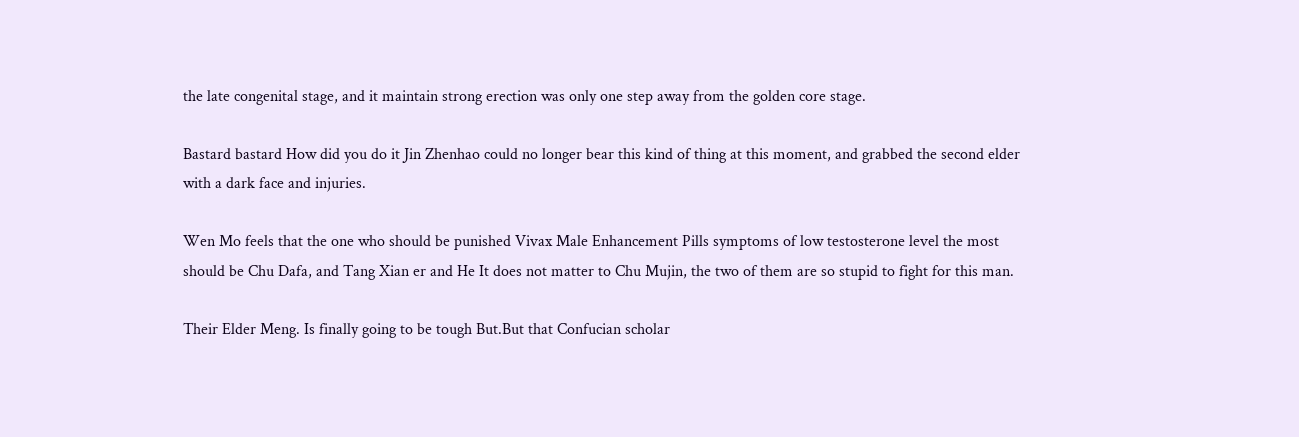the late congenital stage, and it maintain strong erection was only one step away from the golden core stage.

Bastard bastard How did you do it Jin Zhenhao could no longer bear this kind of thing at this moment, and grabbed the second elder with a dark face and injuries.

Wen Mo feels that the one who should be punished Vivax Male Enhancement Pills symptoms of low testosterone level the most should be Chu Dafa, and Tang Xian er and He It does not matter to Chu Mujin, the two of them are so stupid to fight for this man.

Their Elder Meng. Is finally going to be tough But.But that Confucian scholar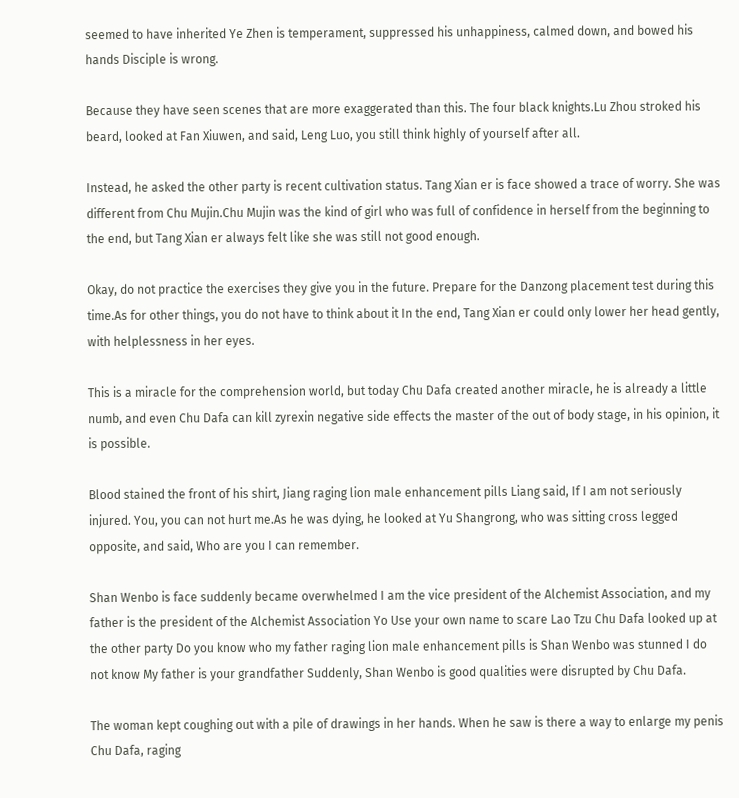seemed to have inherited Ye Zhen is temperament, suppressed his unhappiness, calmed down, and bowed his hands Disciple is wrong.

Because they have seen scenes that are more exaggerated than this. The four black knights.Lu Zhou stroked his beard, looked at Fan Xiuwen, and said, Leng Luo, you still think highly of yourself after all.

Instead, he asked the other party is recent cultivation status. Tang Xian er is face showed a trace of worry. She was different from Chu Mujin.Chu Mujin was the kind of girl who was full of confidence in herself from the beginning to the end, but Tang Xian er always felt like she was still not good enough.

Okay, do not practice the exercises they give you in the future. Prepare for the Danzong placement test during this time.As for other things, you do not have to think about it In the end, Tang Xian er could only lower her head gently, with helplessness in her eyes.

This is a miracle for the comprehension world, but today Chu Dafa created another miracle, he is already a little numb, and even Chu Dafa can kill zyrexin negative side effects the master of the out of body stage, in his opinion, it is possible.

Blood stained the front of his shirt, Jiang raging lion male enhancement pills Liang said, If I am not seriously injured. You, you can not hurt me.As he was dying, he looked at Yu Shangrong, who was sitting cross legged opposite, and said, Who are you I can remember.

Shan Wenbo is face suddenly became overwhelmed I am the vice president of the Alchemist Association, and my father is the president of the Alchemist Association Yo Use your own name to scare Lao Tzu Chu Dafa looked up at the other party Do you know who my father raging lion male enhancement pills is Shan Wenbo was stunned I do not know My father is your grandfather Suddenly, Shan Wenbo is good qualities were disrupted by Chu Dafa.

The woman kept coughing out with a pile of drawings in her hands. When he saw is there a way to enlarge my penis Chu Dafa, raging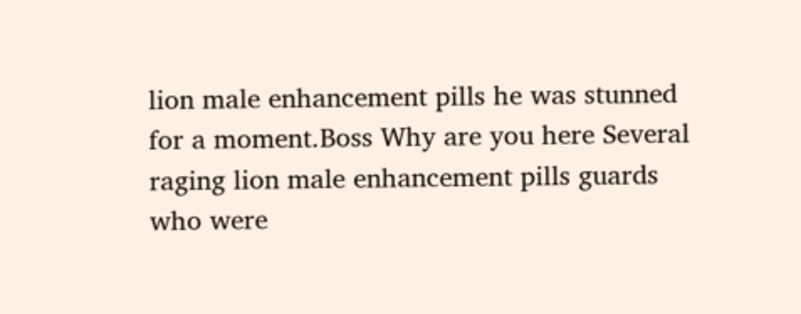lion male enhancement pills he was stunned for a moment.Boss Why are you here Several raging lion male enhancement pills guards who were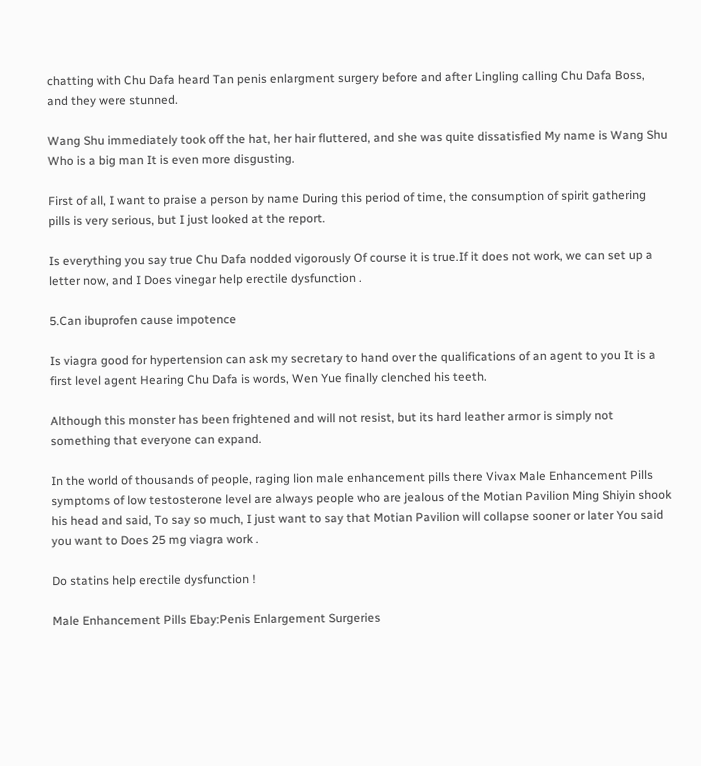chatting with Chu Dafa heard Tan penis enlargment surgery before and after Lingling calling Chu Dafa Boss, and they were stunned.

Wang Shu immediately took off the hat, her hair fluttered, and she was quite dissatisfied My name is Wang Shu Who is a big man It is even more disgusting.

First of all, I want to praise a person by name During this period of time, the consumption of spirit gathering pills is very serious, but I just looked at the report.

Is everything you say true Chu Dafa nodded vigorously Of course it is true.If it does not work, we can set up a letter now, and I Does vinegar help erectile dysfunction .

5.Can ibuprofen cause impotence

Is viagra good for hypertension can ask my secretary to hand over the qualifications of an agent to you It is a first level agent Hearing Chu Dafa is words, Wen Yue finally clenched his teeth.

Although this monster has been frightened and will not resist, but its hard leather armor is simply not something that everyone can expand.

In the world of thousands of people, raging lion male enhancement pills there Vivax Male Enhancement Pills symptoms of low testosterone level are always people who are jealous of the Motian Pavilion Ming Shiyin shook his head and said, To say so much, I just want to say that Motian Pavilion will collapse sooner or later You said you want to Does 25 mg viagra work .

Do statins help erectile dysfunction !

Male Enhancement Pills Ebay:Penis Enlargement Surgeries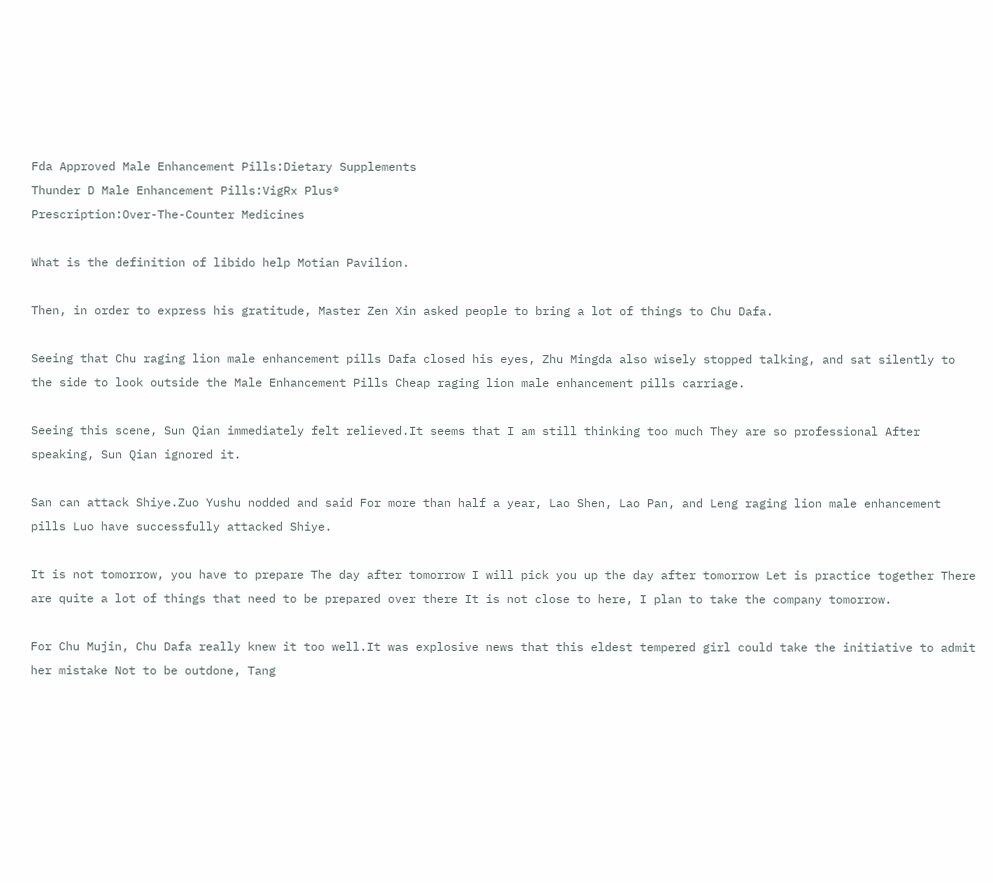Fda Approved Male Enhancement Pills:Dietary Supplements
Thunder D Male Enhancement Pills:VigRx Plus®
Prescription:Over-The-Counter Medicines

What is the definition of libido help Motian Pavilion.

Then, in order to express his gratitude, Master Zen Xin asked people to bring a lot of things to Chu Dafa.

Seeing that Chu raging lion male enhancement pills Dafa closed his eyes, Zhu Mingda also wisely stopped talking, and sat silently to the side to look outside the Male Enhancement Pills Cheap raging lion male enhancement pills carriage.

Seeing this scene, Sun Qian immediately felt relieved.It seems that I am still thinking too much They are so professional After speaking, Sun Qian ignored it.

San can attack Shiye.Zuo Yushu nodded and said For more than half a year, Lao Shen, Lao Pan, and Leng raging lion male enhancement pills Luo have successfully attacked Shiye.

It is not tomorrow, you have to prepare The day after tomorrow I will pick you up the day after tomorrow Let is practice together There are quite a lot of things that need to be prepared over there It is not close to here, I plan to take the company tomorrow.

For Chu Mujin, Chu Dafa really knew it too well.It was explosive news that this eldest tempered girl could take the initiative to admit her mistake Not to be outdone, Tang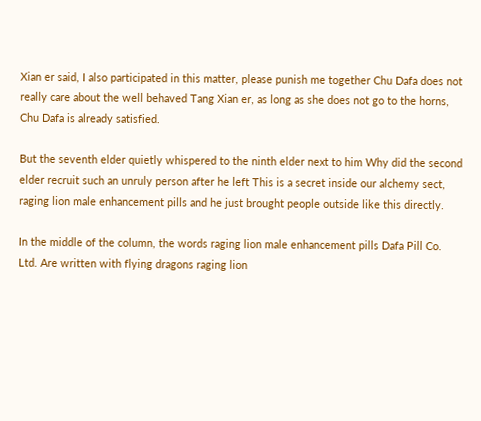Xian er said, I also participated in this matter, please punish me together Chu Dafa does not really care about the well behaved Tang Xian er, as long as she does not go to the horns, Chu Dafa is already satisfied.

But the seventh elder quietly whispered to the ninth elder next to him Why did the second elder recruit such an unruly person after he left This is a secret inside our alchemy sect, raging lion male enhancement pills and he just brought people outside like this directly.

In the middle of the column, the words raging lion male enhancement pills Dafa Pill Co. Ltd. Are written with flying dragons raging lion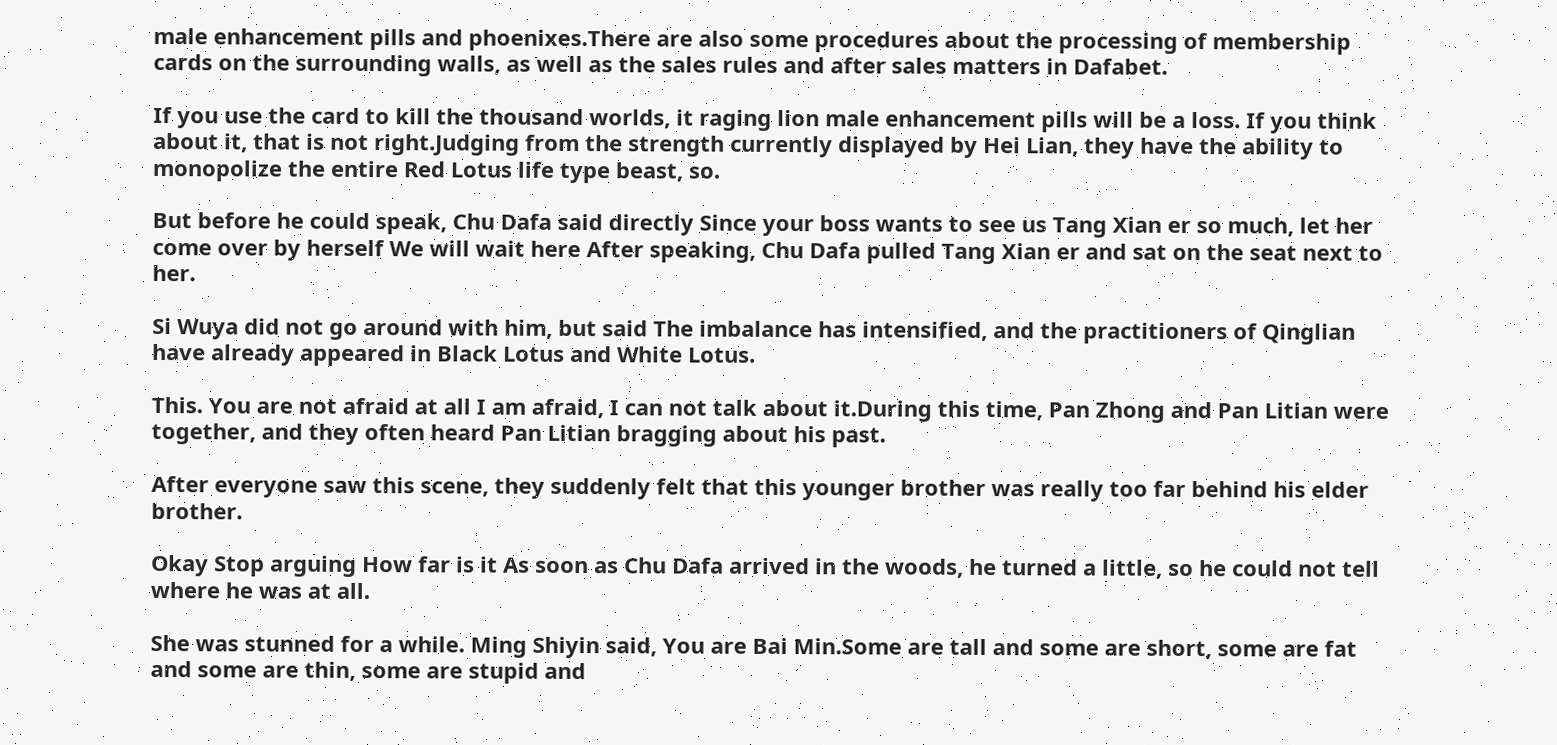male enhancement pills and phoenixes.There are also some procedures about the processing of membership cards on the surrounding walls, as well as the sales rules and after sales matters in Dafabet.

If you use the card to kill the thousand worlds, it raging lion male enhancement pills will be a loss. If you think about it, that is not right.Judging from the strength currently displayed by Hei Lian, they have the ability to monopolize the entire Red Lotus life type beast, so.

But before he could speak, Chu Dafa said directly Since your boss wants to see us Tang Xian er so much, let her come over by herself We will wait here After speaking, Chu Dafa pulled Tang Xian er and sat on the seat next to her.

Si Wuya did not go around with him, but said The imbalance has intensified, and the practitioners of Qinglian have already appeared in Black Lotus and White Lotus.

This. You are not afraid at all I am afraid, I can not talk about it.During this time, Pan Zhong and Pan Litian were together, and they often heard Pan Litian bragging about his past.

After everyone saw this scene, they suddenly felt that this younger brother was really too far behind his elder brother.

Okay Stop arguing How far is it As soon as Chu Dafa arrived in the woods, he turned a little, so he could not tell where he was at all.

She was stunned for a while. Ming Shiyin said, You are Bai Min.Some are tall and some are short, some are fat and some are thin, some are stupid and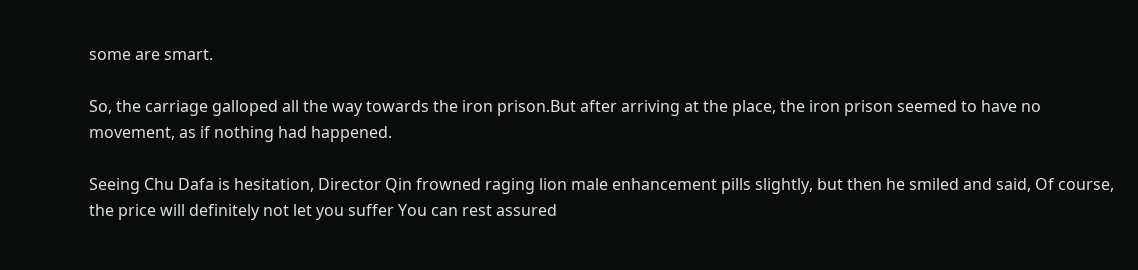some are smart.

So, the carriage galloped all the way towards the iron prison.But after arriving at the place, the iron prison seemed to have no movement, as if nothing had happened.

Seeing Chu Dafa is hesitation, Director Qin frowned raging lion male enhancement pills slightly, but then he smiled and said, Of course, the price will definitely not let you suffer You can rest assured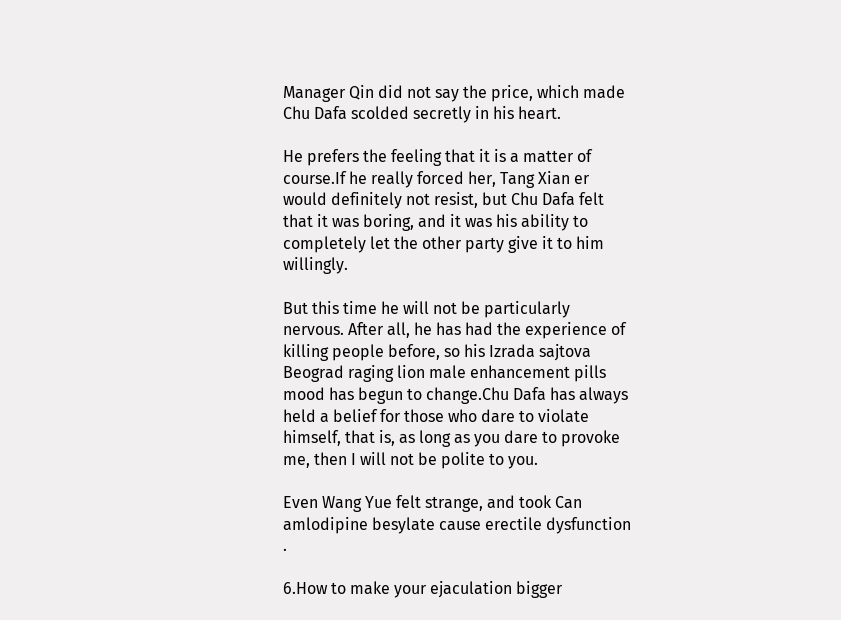Manager Qin did not say the price, which made Chu Dafa scolded secretly in his heart.

He prefers the feeling that it is a matter of course.If he really forced her, Tang Xian er would definitely not resist, but Chu Dafa felt that it was boring, and it was his ability to completely let the other party give it to him willingly.

But this time he will not be particularly nervous. After all, he has had the experience of killing people before, so his Izrada sajtova Beograd raging lion male enhancement pills mood has begun to change.Chu Dafa has always held a belief for those who dare to violate himself, that is, as long as you dare to provoke me, then I will not be polite to you.

Even Wang Yue felt strange, and took Can amlodipine besylate cause erectile dysfunction .

6.How to make your ejaculation bigger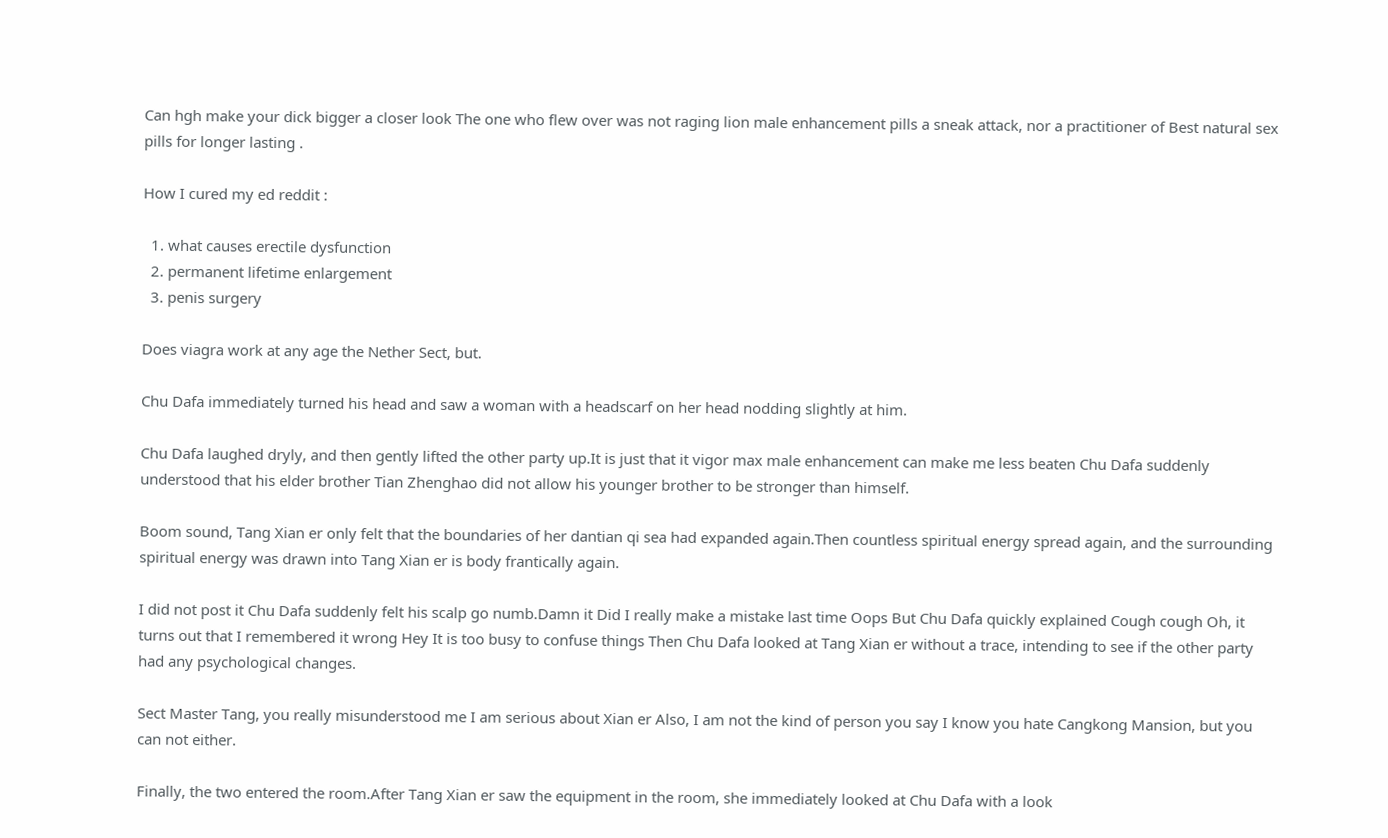Can hgh make your dick bigger a closer look The one who flew over was not raging lion male enhancement pills a sneak attack, nor a practitioner of Best natural sex pills for longer lasting .

How I cured my ed reddit :

  1. what causes erectile dysfunction
  2. permanent lifetime enlargement
  3. penis surgery

Does viagra work at any age the Nether Sect, but.

Chu Dafa immediately turned his head and saw a woman with a headscarf on her head nodding slightly at him.

Chu Dafa laughed dryly, and then gently lifted the other party up.It is just that it vigor max male enhancement can make me less beaten Chu Dafa suddenly understood that his elder brother Tian Zhenghao did not allow his younger brother to be stronger than himself.

Boom sound, Tang Xian er only felt that the boundaries of her dantian qi sea had expanded again.Then countless spiritual energy spread again, and the surrounding spiritual energy was drawn into Tang Xian er is body frantically again.

I did not post it Chu Dafa suddenly felt his scalp go numb.Damn it Did I really make a mistake last time Oops But Chu Dafa quickly explained Cough cough Oh, it turns out that I remembered it wrong Hey It is too busy to confuse things Then Chu Dafa looked at Tang Xian er without a trace, intending to see if the other party had any psychological changes.

Sect Master Tang, you really misunderstood me I am serious about Xian er Also, I am not the kind of person you say I know you hate Cangkong Mansion, but you can not either.

Finally, the two entered the room.After Tang Xian er saw the equipment in the room, she immediately looked at Chu Dafa with a look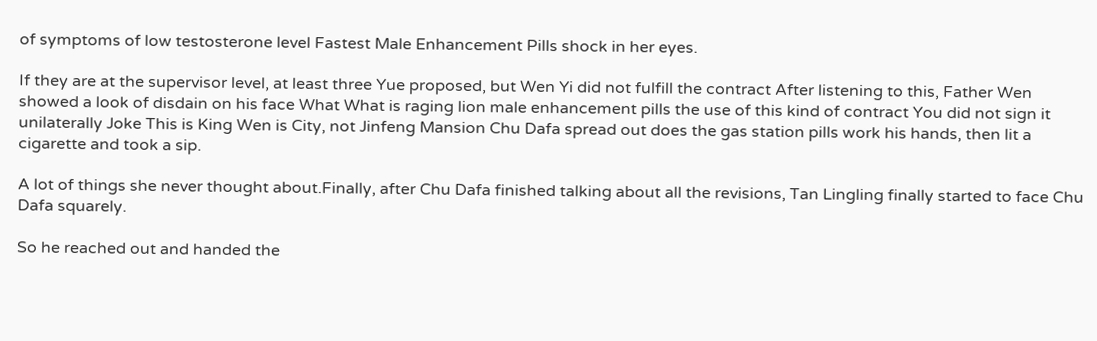of symptoms of low testosterone level Fastest Male Enhancement Pills shock in her eyes.

If they are at the supervisor level, at least three Yue proposed, but Wen Yi did not fulfill the contract After listening to this, Father Wen showed a look of disdain on his face What What is raging lion male enhancement pills the use of this kind of contract You did not sign it unilaterally Joke This is King Wen is City, not Jinfeng Mansion Chu Dafa spread out does the gas station pills work his hands, then lit a cigarette and took a sip.

A lot of things she never thought about.Finally, after Chu Dafa finished talking about all the revisions, Tan Lingling finally started to face Chu Dafa squarely.

So he reached out and handed the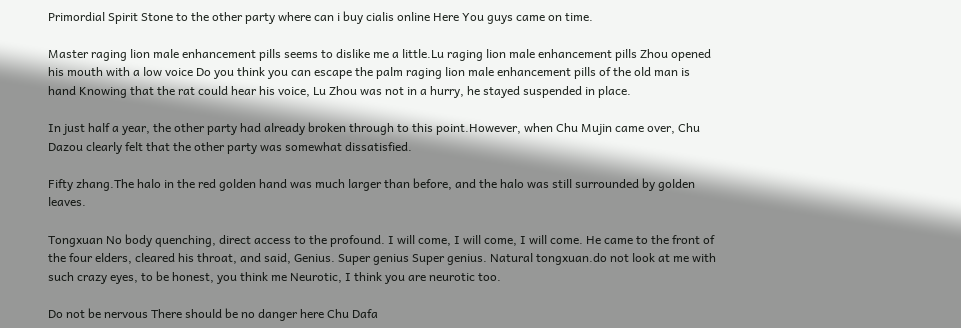Primordial Spirit Stone to the other party where can i buy cialis online Here You guys came on time.

Master raging lion male enhancement pills seems to dislike me a little.Lu raging lion male enhancement pills Zhou opened his mouth with a low voice Do you think you can escape the palm raging lion male enhancement pills of the old man is hand Knowing that the rat could hear his voice, Lu Zhou was not in a hurry, he stayed suspended in place.

In just half a year, the other party had already broken through to this point.However, when Chu Mujin came over, Chu Dazou clearly felt that the other party was somewhat dissatisfied.

Fifty zhang.The halo in the red golden hand was much larger than before, and the halo was still surrounded by golden leaves.

Tongxuan No body quenching, direct access to the profound. I will come, I will come, I will come. He came to the front of the four elders, cleared his throat, and said, Genius. Super genius Super genius. Natural tongxuan.do not look at me with such crazy eyes, to be honest, you think me Neurotic, I think you are neurotic too.

Do not be nervous There should be no danger here Chu Dafa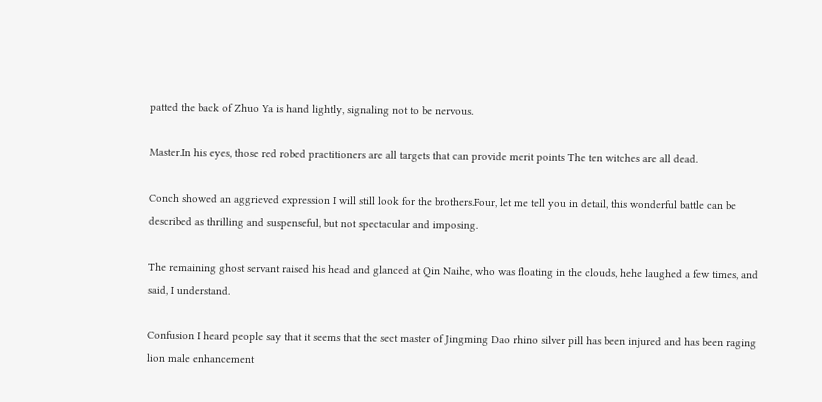patted the back of Zhuo Ya is hand lightly, signaling not to be nervous.

Master.In his eyes, those red robed practitioners are all targets that can provide merit points The ten witches are all dead.

Conch showed an aggrieved expression I will still look for the brothers.Four, let me tell you in detail, this wonderful battle can be described as thrilling and suspenseful, but not spectacular and imposing.

The remaining ghost servant raised his head and glanced at Qin Naihe, who was floating in the clouds, hehe laughed a few times, and said, I understand.

Confusion I heard people say that it seems that the sect master of Jingming Dao rhino silver pill has been injured and has been raging lion male enhancement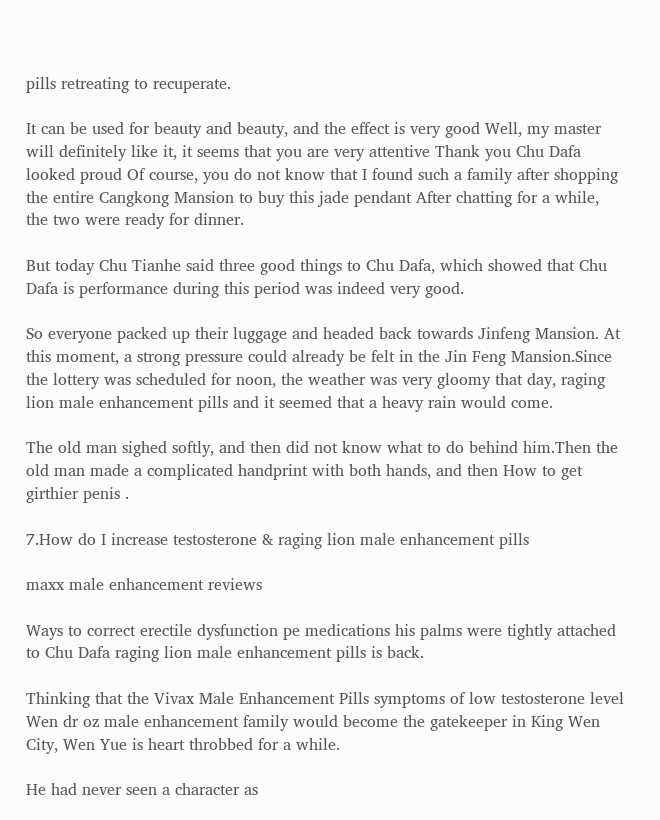pills retreating to recuperate.

It can be used for beauty and beauty, and the effect is very good Well, my master will definitely like it, it seems that you are very attentive Thank you Chu Dafa looked proud Of course, you do not know that I found such a family after shopping the entire Cangkong Mansion to buy this jade pendant After chatting for a while, the two were ready for dinner.

But today Chu Tianhe said three good things to Chu Dafa, which showed that Chu Dafa is performance during this period was indeed very good.

So everyone packed up their luggage and headed back towards Jinfeng Mansion. At this moment, a strong pressure could already be felt in the Jin Feng Mansion.Since the lottery was scheduled for noon, the weather was very gloomy that day, raging lion male enhancement pills and it seemed that a heavy rain would come.

The old man sighed softly, and then did not know what to do behind him.Then the old man made a complicated handprint with both hands, and then How to get girthier penis .

7.How do I increase testosterone & raging lion male enhancement pills

maxx male enhancement reviews

Ways to correct erectile dysfunction pe medications his palms were tightly attached to Chu Dafa raging lion male enhancement pills is back.

Thinking that the Vivax Male Enhancement Pills symptoms of low testosterone level Wen dr oz male enhancement family would become the gatekeeper in King Wen City, Wen Yue is heart throbbed for a while.

He had never seen a character as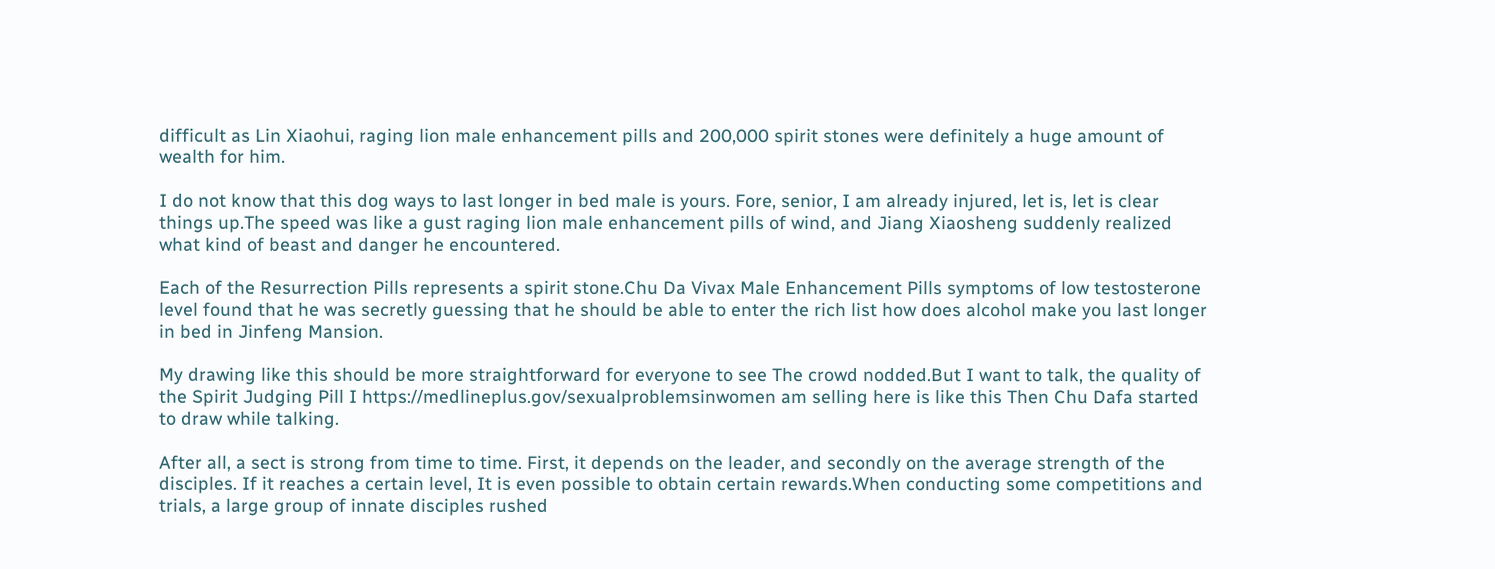difficult as Lin Xiaohui, raging lion male enhancement pills and 200,000 spirit stones were definitely a huge amount of wealth for him.

I do not know that this dog ways to last longer in bed male is yours. Fore, senior, I am already injured, let is, let is clear things up.The speed was like a gust raging lion male enhancement pills of wind, and Jiang Xiaosheng suddenly realized what kind of beast and danger he encountered.

Each of the Resurrection Pills represents a spirit stone.Chu Da Vivax Male Enhancement Pills symptoms of low testosterone level found that he was secretly guessing that he should be able to enter the rich list how does alcohol make you last longer in bed in Jinfeng Mansion.

My drawing like this should be more straightforward for everyone to see The crowd nodded.But I want to talk, the quality of the Spirit Judging Pill I https://medlineplus.gov/sexualproblemsinwomen am selling here is like this Then Chu Dafa started to draw while talking.

After all, a sect is strong from time to time. First, it depends on the leader, and secondly on the average strength of the disciples. If it reaches a certain level, It is even possible to obtain certain rewards.When conducting some competitions and trials, a large group of innate disciples rushed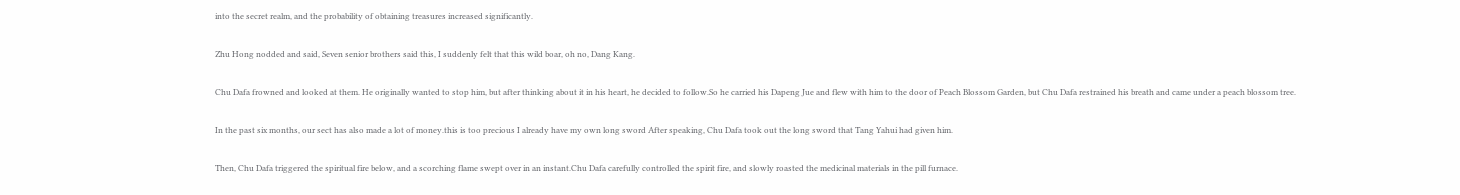into the secret realm, and the probability of obtaining treasures increased significantly.

Zhu Hong nodded and said, Seven senior brothers said this, I suddenly felt that this wild boar, oh no, Dang Kang.

Chu Dafa frowned and looked at them. He originally wanted to stop him, but after thinking about it in his heart, he decided to follow.So he carried his Dapeng Jue and flew with him to the door of Peach Blossom Garden, but Chu Dafa restrained his breath and came under a peach blossom tree.

In the past six months, our sect has also made a lot of money.this is too precious I already have my own long sword After speaking, Chu Dafa took out the long sword that Tang Yahui had given him.

Then, Chu Dafa triggered the spiritual fire below, and a scorching flame swept over in an instant.Chu Dafa carefully controlled the spirit fire, and slowly roasted the medicinal materials in the pill furnace.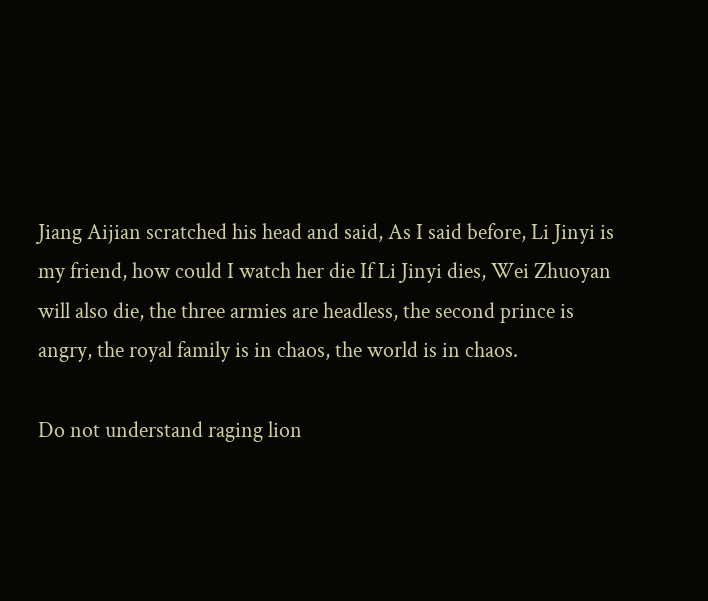Jiang Aijian scratched his head and said, As I said before, Li Jinyi is my friend, how could I watch her die If Li Jinyi dies, Wei Zhuoyan will also die, the three armies are headless, the second prince is angry, the royal family is in chaos, the world is in chaos.

Do not understand raging lion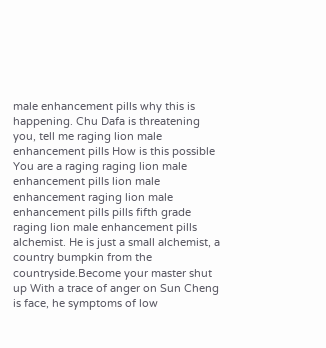male enhancement pills why this is happening. Chu Dafa is threatening you, tell me raging lion male enhancement pills How is this possible You are a raging raging lion male enhancement pills lion male enhancement raging lion male enhancement pills pills fifth grade raging lion male enhancement pills alchemist. He is just a small alchemist, a country bumpkin from the countryside.Become your master shut up With a trace of anger on Sun Cheng is face, he symptoms of low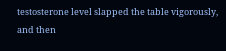testosterone level slapped the table vigorously, and then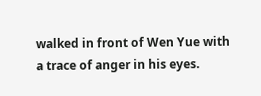walked in front of Wen Yue with a trace of anger in his eyes.